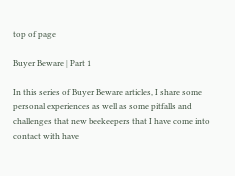top of page

Buyer Beware | Part 1

In this series of Buyer Beware articles, I share some personal experiences as well as some pitfalls and challenges that new beekeepers that I have come into contact with have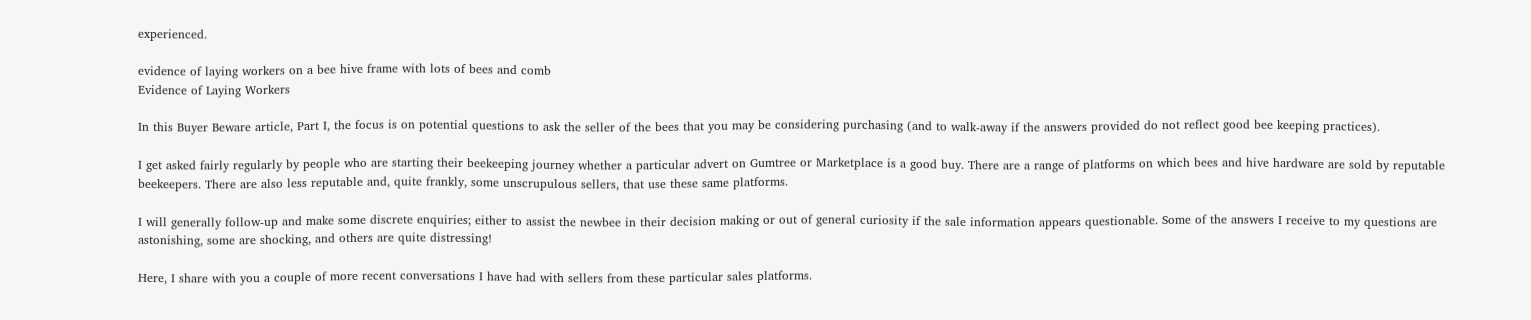experienced.

evidence of laying workers on a bee hive frame with lots of bees and comb
Evidence of Laying Workers

In this Buyer Beware article, Part I, the focus is on potential questions to ask the seller of the bees that you may be considering purchasing (and to walk-away if the answers provided do not reflect good bee keeping practices).

I get asked fairly regularly by people who are starting their beekeeping journey whether a particular advert on Gumtree or Marketplace is a good buy. There are a range of platforms on which bees and hive hardware are sold by reputable beekeepers. There are also less reputable and, quite frankly, some unscrupulous sellers, that use these same platforms.

I will generally follow-up and make some discrete enquiries; either to assist the newbee in their decision making or out of general curiosity if the sale information appears questionable. Some of the answers I receive to my questions are astonishing, some are shocking, and others are quite distressing!

Here, I share with you a couple of more recent conversations I have had with sellers from these particular sales platforms.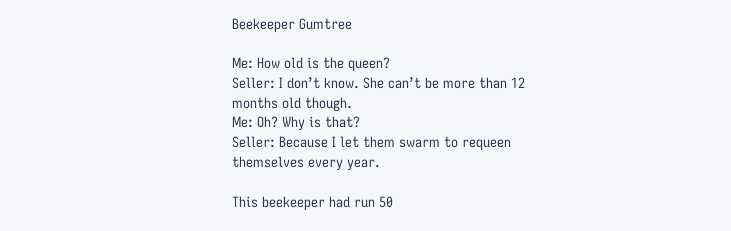Beekeeper Gumtree

Me: How old is the queen?
Seller: I don’t know. She can’t be more than 12 months old though.
Me: Oh? Why is that?
Seller: Because I let them swarm to requeen themselves every year.

This beekeeper had run 50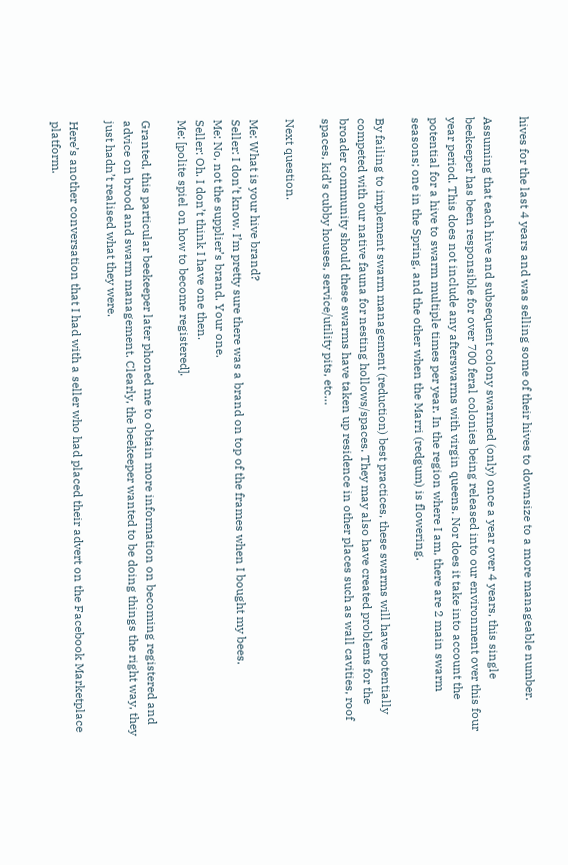hives for the last 4 years and was selling some of their hives to downsize to a more manageable number.

Assuming that each hive and subsequent colony swarmed (only) once a year over 4 years, this single beekeeper has been responsible for over 700 feral colonies being released into our environment over this four year period. This does not include any afterswarms with virgin queens. Nor does it take into account the potential for a hive to swarm multiple times per year. In the region where I am, there are 2 main swarm seasons; one in the Spring, and the other when the Marri (redgum) is flowering.

By failing to implement swarm management (reduction) best practices, these swarms will have potentially competed with our native fauna for nesting hollows/spaces. They may also have created problems for the broader community should these swarms have taken up residence in other places such as wall cavities, roof spaces, kid’s cubby houses, service/utility pits, etc…

Next question.

Me: What is your hive brand?
Seller: I don’t know. I’m pretty sure there was a brand on top of the frames when I bought my bees.
Me: No, not the supplier’s brand. Your one.
Seller: Oh. I don’t think I have one then.
Me: [polite spiel on how to become registered].

Granted, this particular beekeeper later phoned me to obtain more information on becoming registered and advice on brood and swarm management. Clearly, the beekeeper wanted to be doing things the right way, they just hadn’t realised what they were.

Here’s another conversation that I had with a seller who had placed their advert on the Facebook Marketplace platform.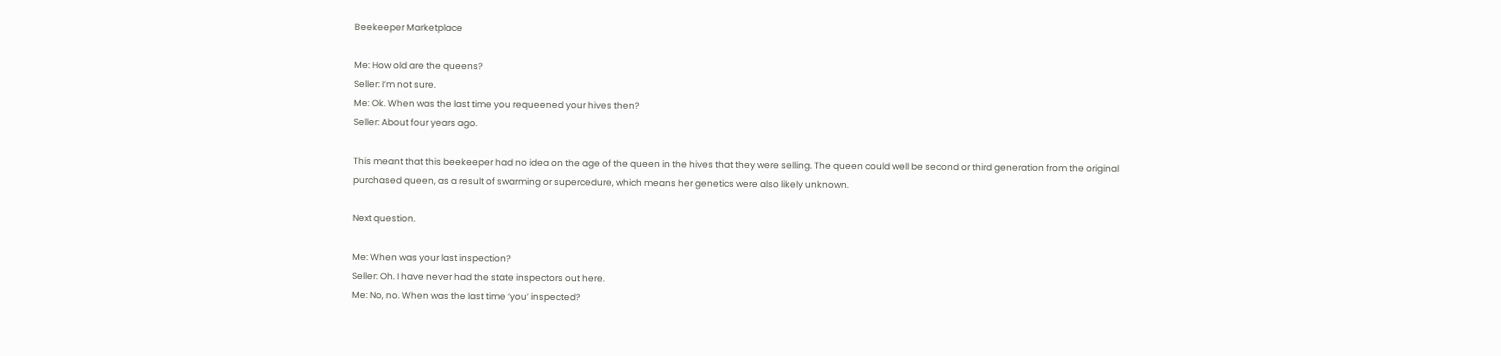Beekeeper Marketplace

Me: How old are the queens?
Seller: I’m not sure.
Me: Ok. When was the last time you requeened your hives then?
Seller: About four years ago.

This meant that this beekeeper had no idea on the age of the queen in the hives that they were selling. The queen could well be second or third generation from the original purchased queen, as a result of swarming or supercedure, which means her genetics were also likely unknown.

Next question.

Me: When was your last inspection?
Seller: Oh. I have never had the state inspectors out here.
Me: No, no. When was the last time ‘you’ inspected?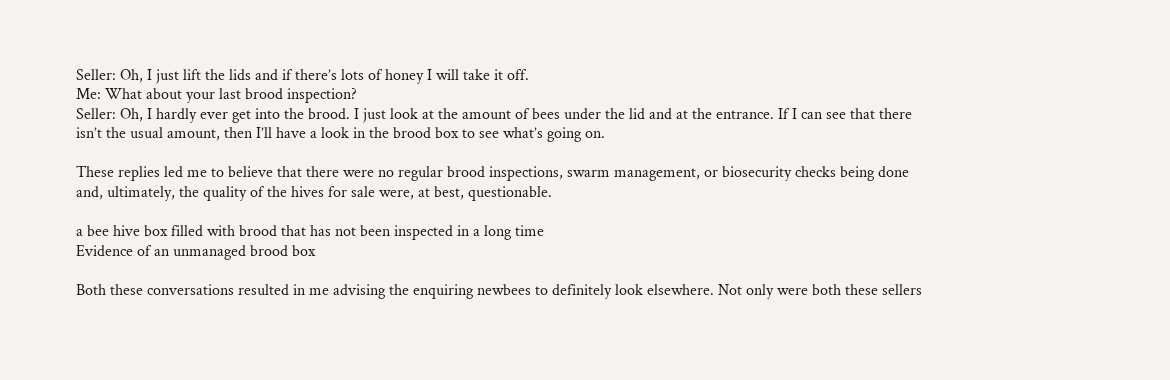Seller: Oh, I just lift the lids and if there’s lots of honey I will take it off.
Me: What about your last brood inspection?
Seller: Oh, I hardly ever get into the brood. I just look at the amount of bees under the lid and at the entrance. If I can see that there isn’t the usual amount, then I’ll have a look in the brood box to see what’s going on.

These replies led me to believe that there were no regular brood inspections, swarm management, or biosecurity checks being done and, ultimately, the quality of the hives for sale were, at best, questionable.

a bee hive box filled with brood that has not been inspected in a long time
Evidence of an unmanaged brood box

Both these conversations resulted in me advising the enquiring newbees to definitely look elsewhere. Not only were both these sellers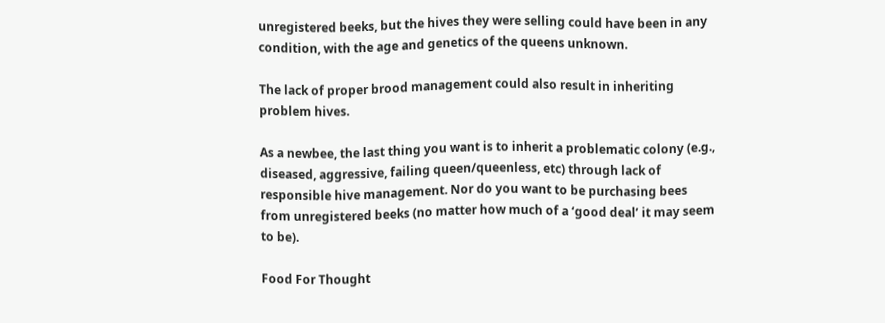unregistered beeks, but the hives they were selling could have been in any condition, with the age and genetics of the queens unknown.

The lack of proper brood management could also result in inheriting problem hives.

As a newbee, the last thing you want is to inherit a problematic colony (e.g., diseased, aggressive, failing queen/queenless, etc) through lack of responsible hive management. Nor do you want to be purchasing bees from unregistered beeks (no matter how much of a ‘good deal’ it may seem to be).

Food For Thought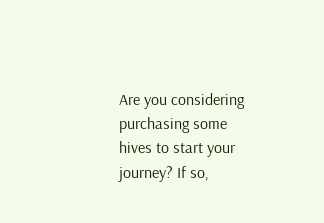Are you considering purchasing some hives to start your journey? If so,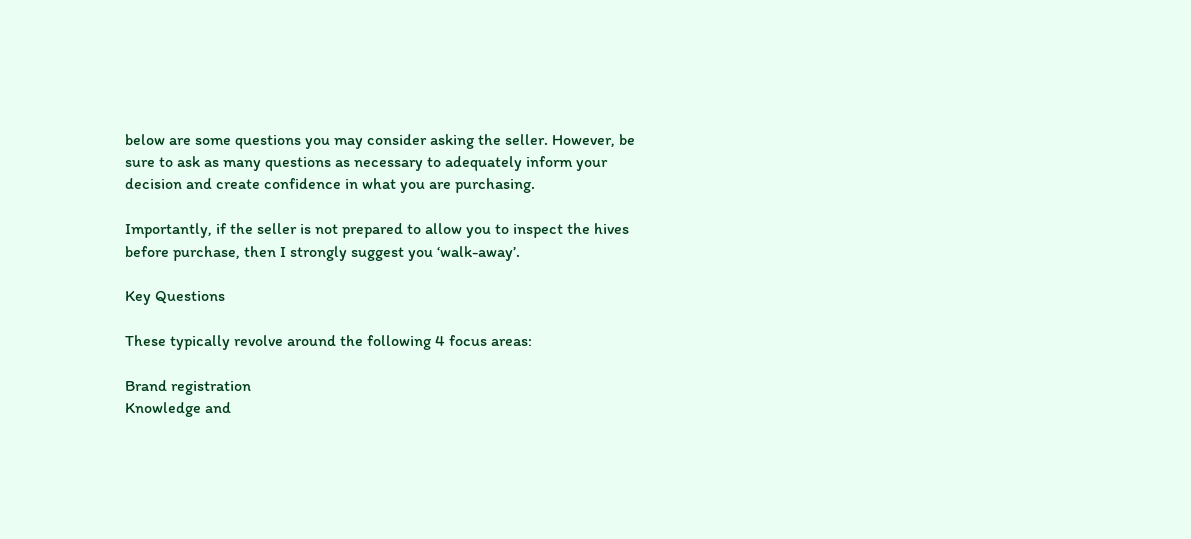below are some questions you may consider asking the seller. However, be sure to ask as many questions as necessary to adequately inform your decision and create confidence in what you are purchasing.

Importantly, if the seller is not prepared to allow you to inspect the hives before purchase, then I strongly suggest you ‘walk-away’.

Key Questions

These typically revolve around the following 4 focus areas:

Brand registration
Knowledge and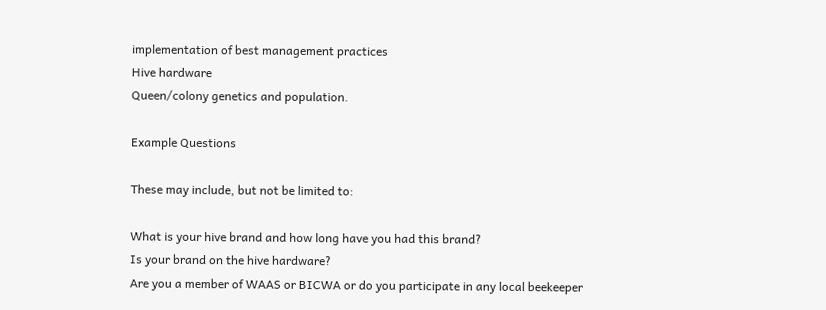implementation of best management practices
Hive hardware
Queen/colony genetics and population.

Example Questions

These may include, but not be limited to:

What is your hive brand and how long have you had this brand?
Is your brand on the hive hardware?
Are you a member of WAAS or BICWA or do you participate in any local beekeeper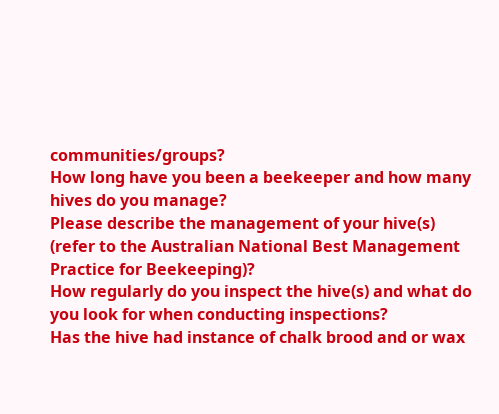communities/groups?
How long have you been a beekeeper and how many hives do you manage?
Please describe the management of your hive(s) (refer to the Australian National Best Management Practice for Beekeeping)?
How regularly do you inspect the hive(s) and what do you look for when conducting inspections?
Has the hive had instance of chalk brood and or wax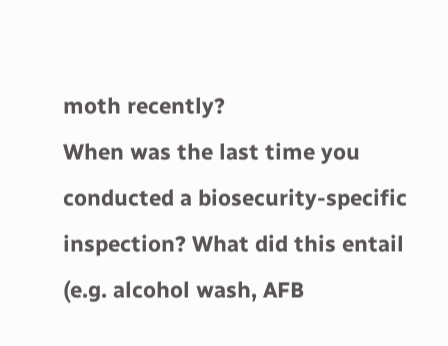moth recently?
When was the last time you conducted a biosecurity-specific inspection? What did this entail (e.g. alcohol wash, AFB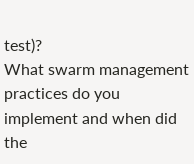test)?
What swarm management practices do you implement and when did the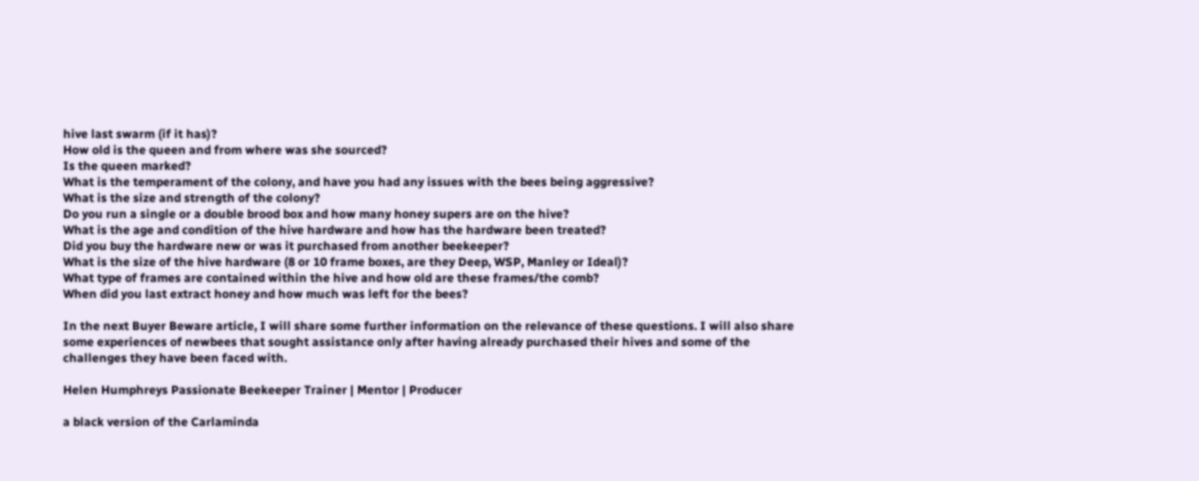hive last swarm (if it has)?
How old is the queen and from where was she sourced?
Is the queen marked?
What is the temperament of the colony, and have you had any issues with the bees being aggressive?
What is the size and strength of the colony?
Do you run a single or a double brood box and how many honey supers are on the hive?
What is the age and condition of the hive hardware and how has the hardware been treated?
Did you buy the hardware new or was it purchased from another beekeeper?
What is the size of the hive hardware (8 or 10 frame boxes, are they Deep, WSP, Manley or Ideal)?
What type of frames are contained within the hive and how old are these frames/the comb?
When did you last extract honey and how much was left for the bees?

In the next Buyer Beware article, I will share some further information on the relevance of these questions. I will also share some experiences of newbees that sought assistance only after having already purchased their hives and some of the challenges they have been faced with.

Helen Humphreys Passionate Beekeeper Trainer | Mentor | Producer

a black version of the Carlaminda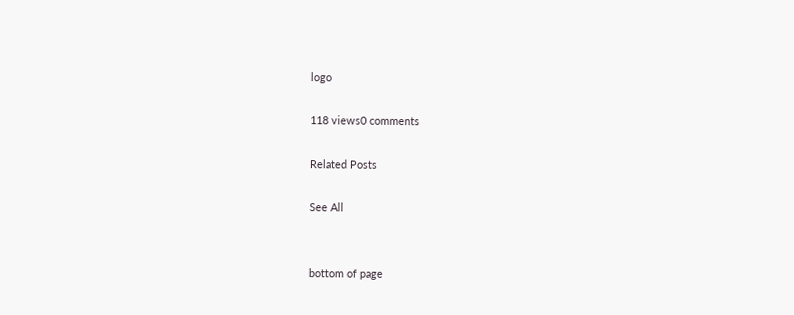logo

118 views0 comments

Related Posts

See All


bottom of page